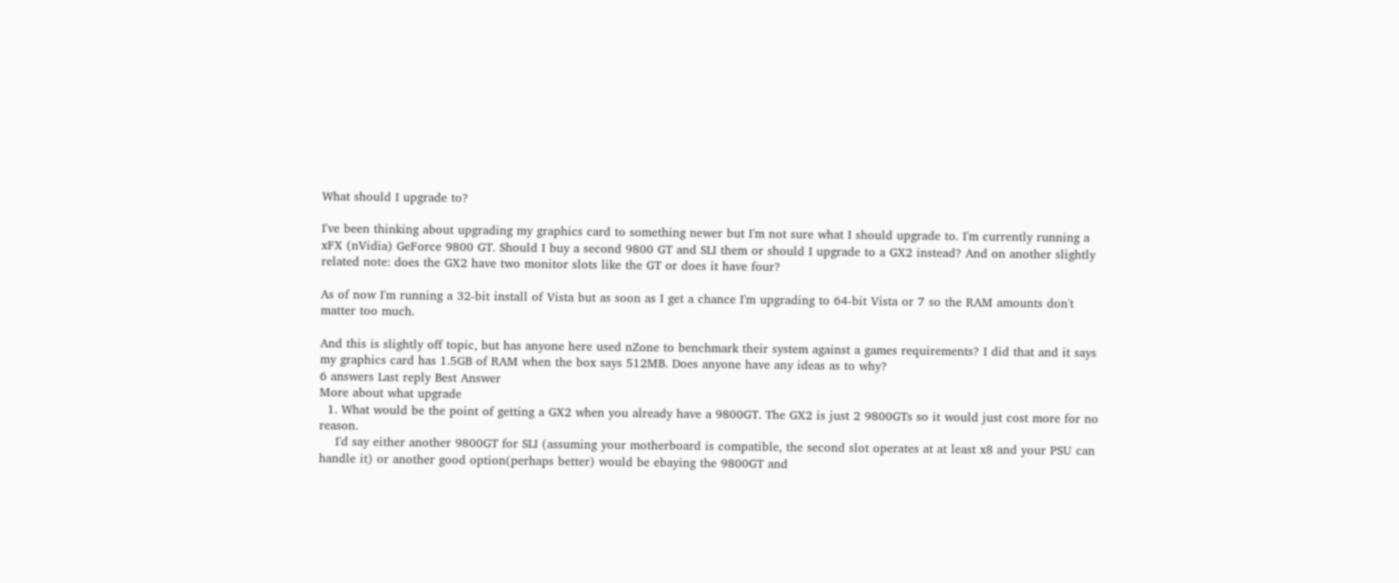What should I upgrade to?

I've been thinking about upgrading my graphics card to something newer but I'm not sure what I should upgrade to. I'm currently running a xFX (nVidia) GeForce 9800 GT. Should I buy a second 9800 GT and SLI them or should I upgrade to a GX2 instead? And on another slightly related note: does the GX2 have two monitor slots like the GT or does it have four?

As of now I'm running a 32-bit install of Vista but as soon as I get a chance I'm upgrading to 64-bit Vista or 7 so the RAM amounts don't matter too much.

And this is slightly off topic, but has anyone here used nZone to benchmark their system against a games requirements? I did that and it says my graphics card has 1.5GB of RAM when the box says 512MB. Does anyone have any ideas as to why?
6 answers Last reply Best Answer
More about what upgrade
  1. What would be the point of getting a GX2 when you already have a 9800GT. The GX2 is just 2 9800GTs so it would just cost more for no reason.
    I'd say either another 9800GT for SLI (assuming your motherboard is compatible, the second slot operates at at least x8 and your PSU can handle it) or another good option(perhaps better) would be ebaying the 9800GT and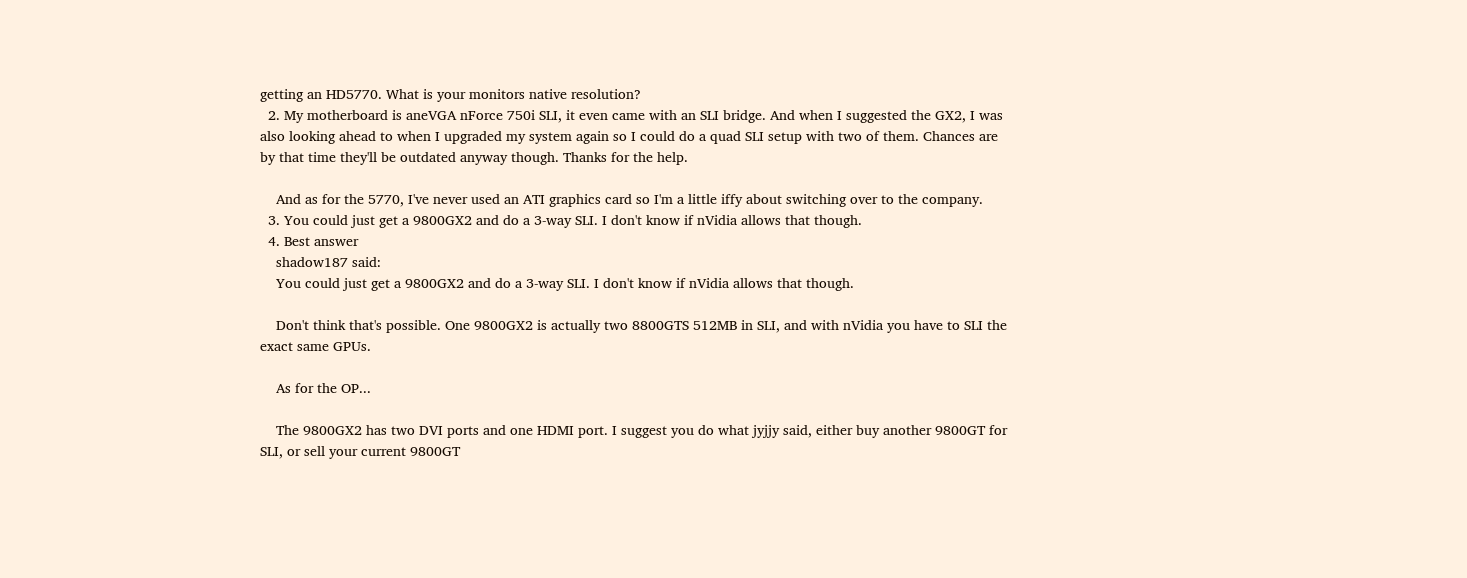getting an HD5770. What is your monitors native resolution?
  2. My motherboard is aneVGA nForce 750i SLI, it even came with an SLI bridge. And when I suggested the GX2, I was also looking ahead to when I upgraded my system again so I could do a quad SLI setup with two of them. Chances are by that time they'll be outdated anyway though. Thanks for the help.

    And as for the 5770, I've never used an ATI graphics card so I'm a little iffy about switching over to the company.
  3. You could just get a 9800GX2 and do a 3-way SLI. I don't know if nVidia allows that though.
  4. Best answer
    shadow187 said:
    You could just get a 9800GX2 and do a 3-way SLI. I don't know if nVidia allows that though.

    Don't think that's possible. One 9800GX2 is actually two 8800GTS 512MB in SLI, and with nVidia you have to SLI the exact same GPUs.

    As for the OP...

    The 9800GX2 has two DVI ports and one HDMI port. I suggest you do what jyjjy said, either buy another 9800GT for SLI, or sell your current 9800GT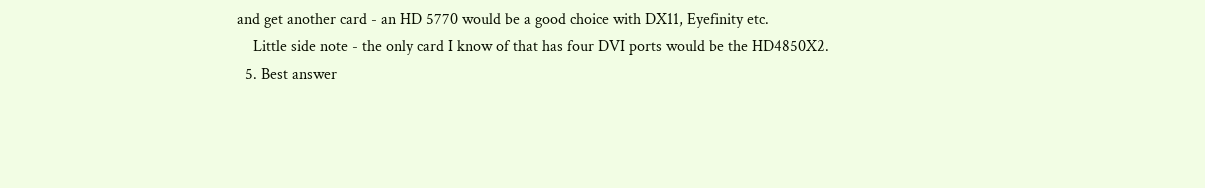and get another card - an HD 5770 would be a good choice with DX11, Eyefinity etc.
    Little side note - the only card I know of that has four DVI ports would be the HD4850X2.
  5. Best answer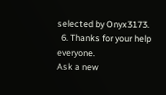selected by Onyx3173.
  6. Thanks for your help everyone.
Ask a new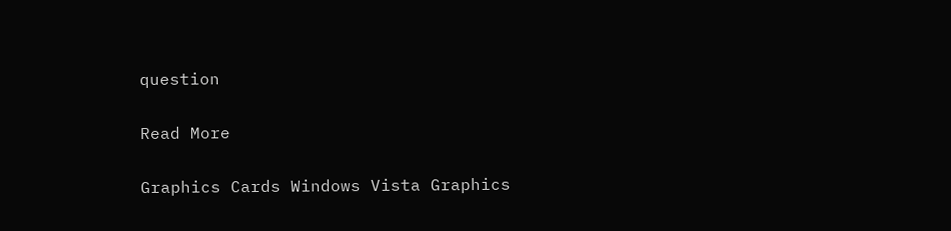question

Read More

Graphics Cards Windows Vista Graphics